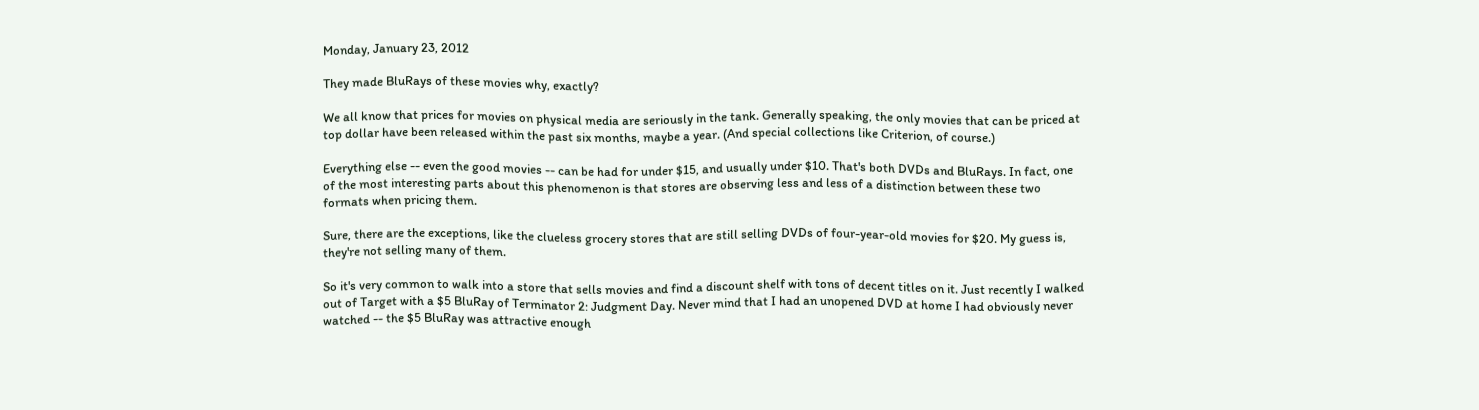Monday, January 23, 2012

They made BluRays of these movies why, exactly?

We all know that prices for movies on physical media are seriously in the tank. Generally speaking, the only movies that can be priced at top dollar have been released within the past six months, maybe a year. (And special collections like Criterion, of course.)

Everything else -- even the good movies -- can be had for under $15, and usually under $10. That's both DVDs and BluRays. In fact, one of the most interesting parts about this phenomenon is that stores are observing less and less of a distinction between these two formats when pricing them.

Sure, there are the exceptions, like the clueless grocery stores that are still selling DVDs of four-year-old movies for $20. My guess is, they're not selling many of them.

So it's very common to walk into a store that sells movies and find a discount shelf with tons of decent titles on it. Just recently I walked out of Target with a $5 BluRay of Terminator 2: Judgment Day. Never mind that I had an unopened DVD at home I had obviously never watched -- the $5 BluRay was attractive enough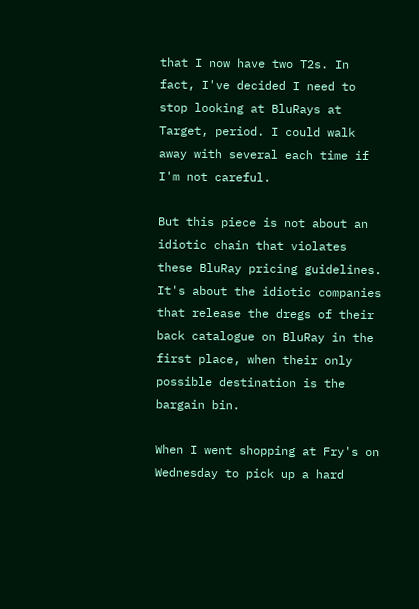that I now have two T2s. In fact, I've decided I need to stop looking at BluRays at Target, period. I could walk away with several each time if I'm not careful.

But this piece is not about an idiotic chain that violates these BluRay pricing guidelines. It's about the idiotic companies that release the dregs of their back catalogue on BluRay in the first place, when their only possible destination is the bargain bin.

When I went shopping at Fry's on Wednesday to pick up a hard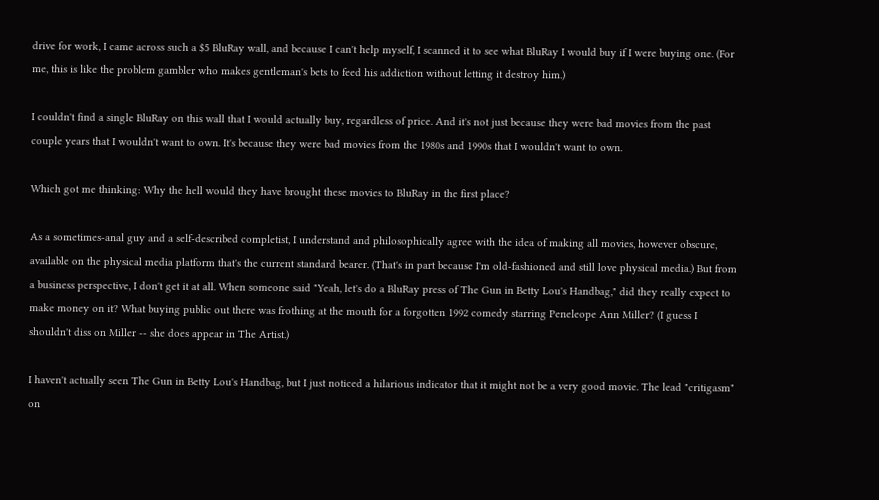drive for work, I came across such a $5 BluRay wall, and because I can't help myself, I scanned it to see what BluRay I would buy if I were buying one. (For me, this is like the problem gambler who makes gentleman's bets to feed his addiction without letting it destroy him.)

I couldn't find a single BluRay on this wall that I would actually buy, regardless of price. And it's not just because they were bad movies from the past couple years that I wouldn't want to own. It's because they were bad movies from the 1980s and 1990s that I wouldn't want to own.

Which got me thinking: Why the hell would they have brought these movies to BluRay in the first place?

As a sometimes-anal guy and a self-described completist, I understand and philosophically agree with the idea of making all movies, however obscure, available on the physical media platform that's the current standard bearer. (That's in part because I'm old-fashioned and still love physical media.) But from a business perspective, I don't get it at all. When someone said "Yeah, let's do a BluRay press of The Gun in Betty Lou's Handbag," did they really expect to make money on it? What buying public out there was frothing at the mouth for a forgotten 1992 comedy starring Peneleope Ann Miller? (I guess I shouldn't diss on Miller -- she does appear in The Artist.)

I haven't actually seen The Gun in Betty Lou's Handbag, but I just noticed a hilarious indicator that it might not be a very good movie. The lead "critigasm" on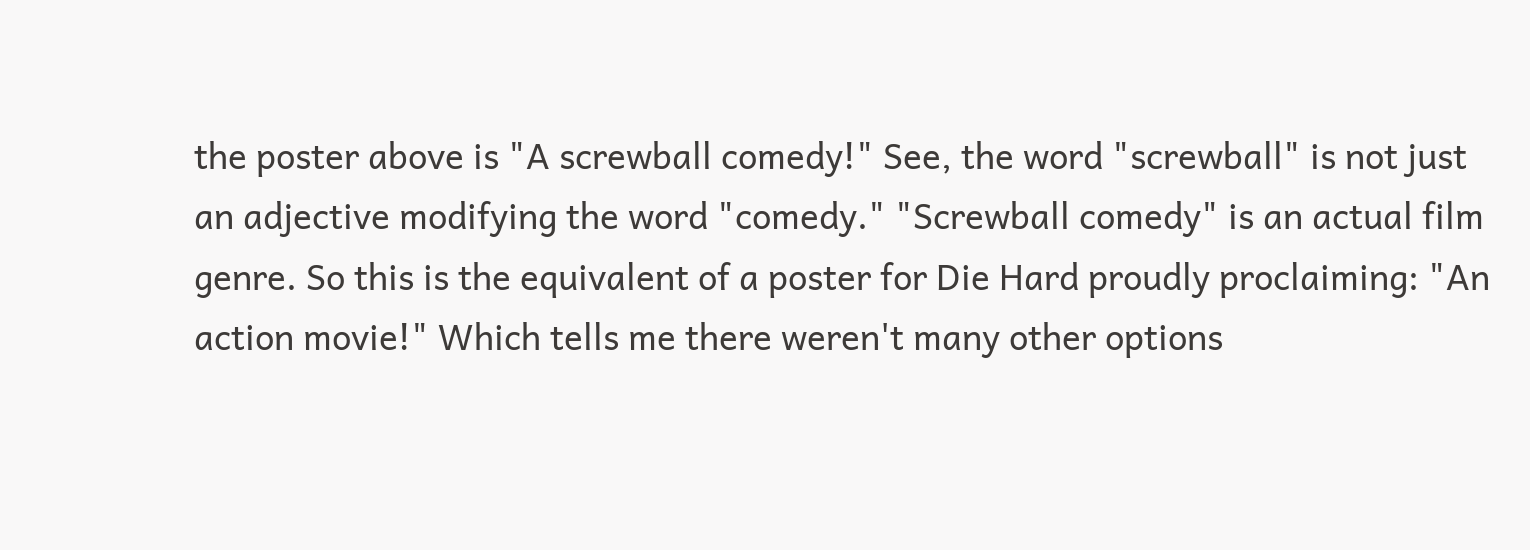the poster above is "A screwball comedy!" See, the word "screwball" is not just an adjective modifying the word "comedy." "Screwball comedy" is an actual film genre. So this is the equivalent of a poster for Die Hard proudly proclaiming: "An action movie!" Which tells me there weren't many other options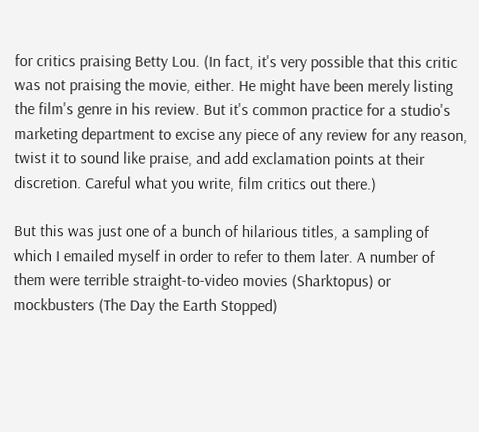for critics praising Betty Lou. (In fact, it's very possible that this critic was not praising the movie, either. He might have been merely listing the film's genre in his review. But it's common practice for a studio's marketing department to excise any piece of any review for any reason, twist it to sound like praise, and add exclamation points at their discretion. Careful what you write, film critics out there.)

But this was just one of a bunch of hilarious titles, a sampling of which I emailed myself in order to refer to them later. A number of them were terrible straight-to-video movies (Sharktopus) or mockbusters (The Day the Earth Stopped)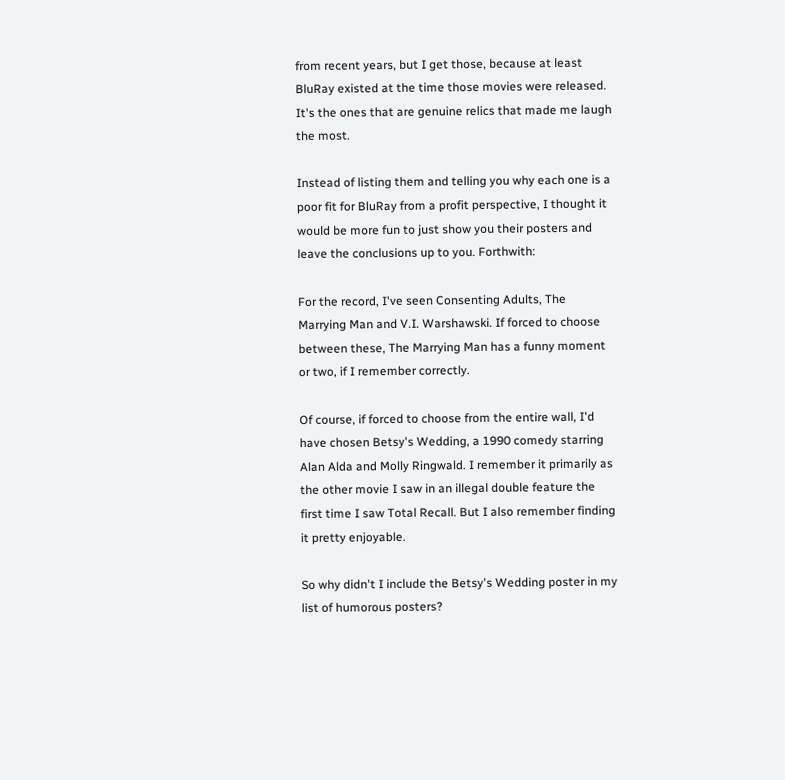from recent years, but I get those, because at least BluRay existed at the time those movies were released. It's the ones that are genuine relics that made me laugh the most.

Instead of listing them and telling you why each one is a poor fit for BluRay from a profit perspective, I thought it would be more fun to just show you their posters and leave the conclusions up to you. Forthwith:

For the record, I've seen Consenting Adults, The Marrying Man and V.I. Warshawski. If forced to choose between these, The Marrying Man has a funny moment or two, if I remember correctly.

Of course, if forced to choose from the entire wall, I'd have chosen Betsy's Wedding, a 1990 comedy starring Alan Alda and Molly Ringwald. I remember it primarily as the other movie I saw in an illegal double feature the first time I saw Total Recall. But I also remember finding it pretty enjoyable.

So why didn't I include the Betsy's Wedding poster in my list of humorous posters?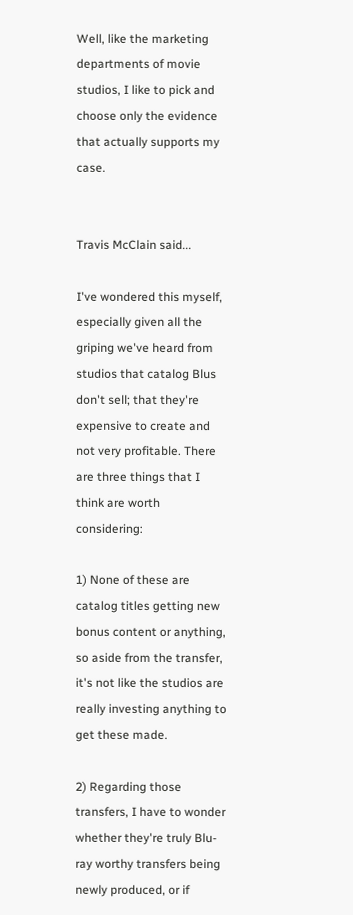Well, like the marketing departments of movie studios, I like to pick and choose only the evidence that actually supports my case.


Travis McClain said...

I've wondered this myself, especially given all the griping we've heard from studios that catalog Blus don't sell; that they're expensive to create and not very profitable. There are three things that I think are worth considering:

1) None of these are catalog titles getting new bonus content or anything, so aside from the transfer, it's not like the studios are really investing anything to get these made.

2) Regarding those transfers, I have to wonder whether they're truly Blu-ray worthy transfers being newly produced, or if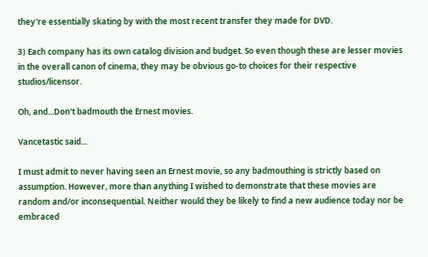they're essentially skating by with the most recent transfer they made for DVD.

3) Each company has its own catalog division and budget. So even though these are lesser movies in the overall canon of cinema, they may be obvious go-to choices for their respective studios/licensor.

Oh, and...Don't badmouth the Ernest movies.

Vancetastic said...

I must admit to never having seen an Ernest movie, so any badmouthing is strictly based on assumption. However, more than anything I wished to demonstrate that these movies are random and/or inconsequential. Neither would they be likely to find a new audience today nor be embraced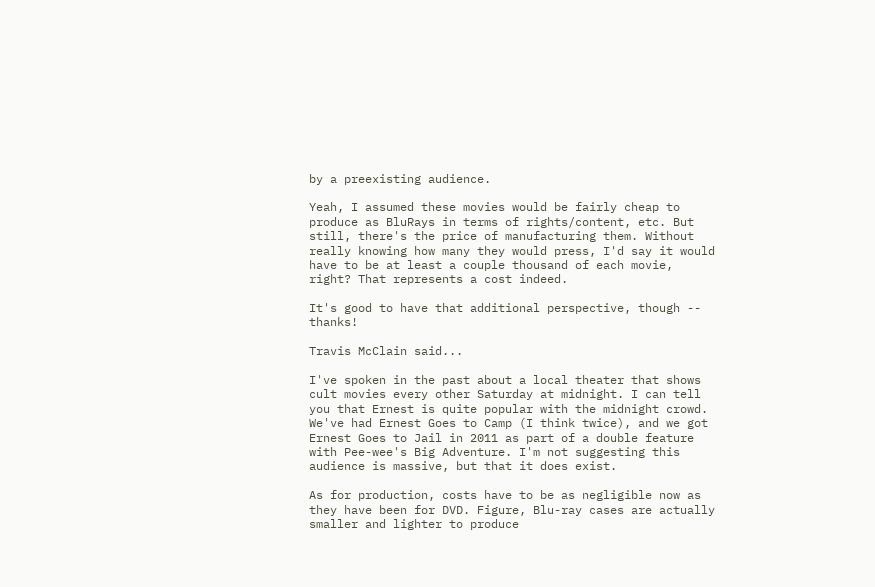by a preexisting audience.

Yeah, I assumed these movies would be fairly cheap to produce as BluRays in terms of rights/content, etc. But still, there's the price of manufacturing them. Without really knowing how many they would press, I'd say it would have to be at least a couple thousand of each movie, right? That represents a cost indeed.

It's good to have that additional perspective, though -- thanks!

Travis McClain said...

I've spoken in the past about a local theater that shows cult movies every other Saturday at midnight. I can tell you that Ernest is quite popular with the midnight crowd. We've had Ernest Goes to Camp (I think twice), and we got Ernest Goes to Jail in 2011 as part of a double feature with Pee-wee's Big Adventure. I'm not suggesting this audience is massive, but that it does exist.

As for production, costs have to be as negligible now as they have been for DVD. Figure, Blu-ray cases are actually smaller and lighter to produce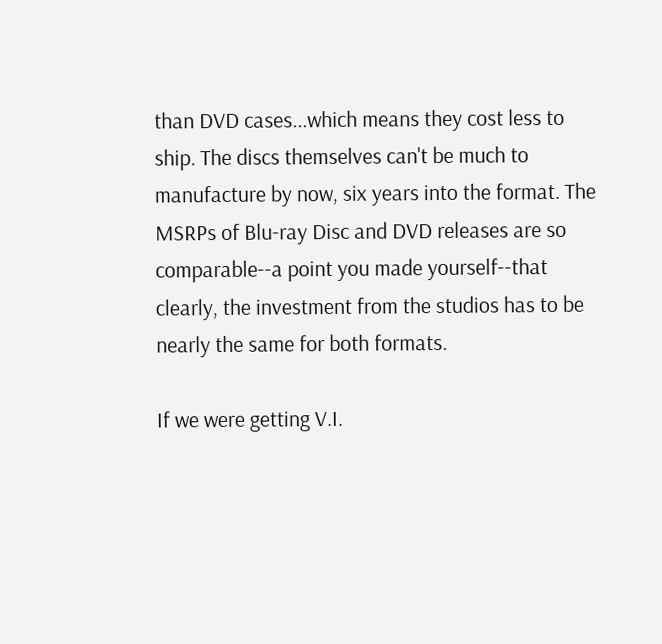than DVD cases...which means they cost less to ship. The discs themselves can't be much to manufacture by now, six years into the format. The MSRPs of Blu-ray Disc and DVD releases are so comparable--a point you made yourself--that clearly, the investment from the studios has to be nearly the same for both formats.

If we were getting V.I.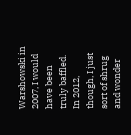Warshowski in 2007, I would have been truly baffled. In 2012, though, I just sort of shrug and wonder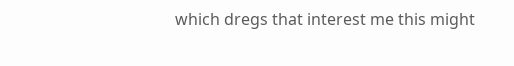which dregs that interest me this might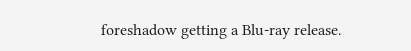foreshadow getting a Blu-ray release.